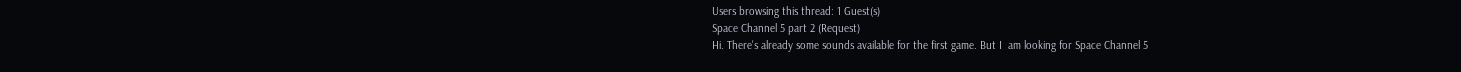Users browsing this thread: 1 Guest(s)
Space Channel 5 part 2 (Request)
Hi. There's already some sounds available for the first game. But I  am looking for Space Channel 5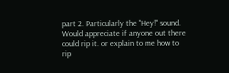part 2. Particularly the "Hey!" sound.
Would appreciate if anyone out there could rip it. or explain to me how to rip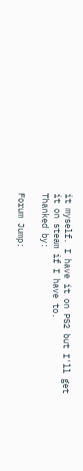it myself. I have it on PS2 but I'll get it on steam if I have to.
Thanked by:

Forum Jump: